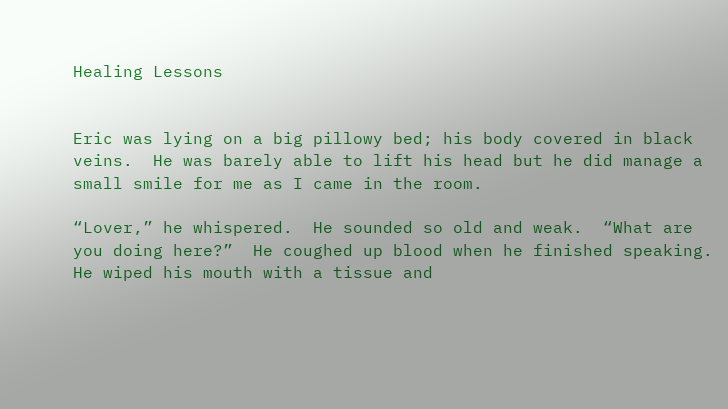Healing Lessons


Eric was lying on a big pillowy bed; his body covered in black veins.  He was barely able to lift his head but he did manage a small smile for me as I came in the room.

“Lover,” he whispered.  He sounded so old and weak.  “What are you doing here?”  He coughed up blood when he finished speaking.  He wiped his mouth with a tissue and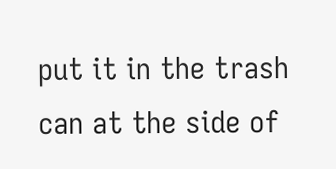put it in the trash can at the side of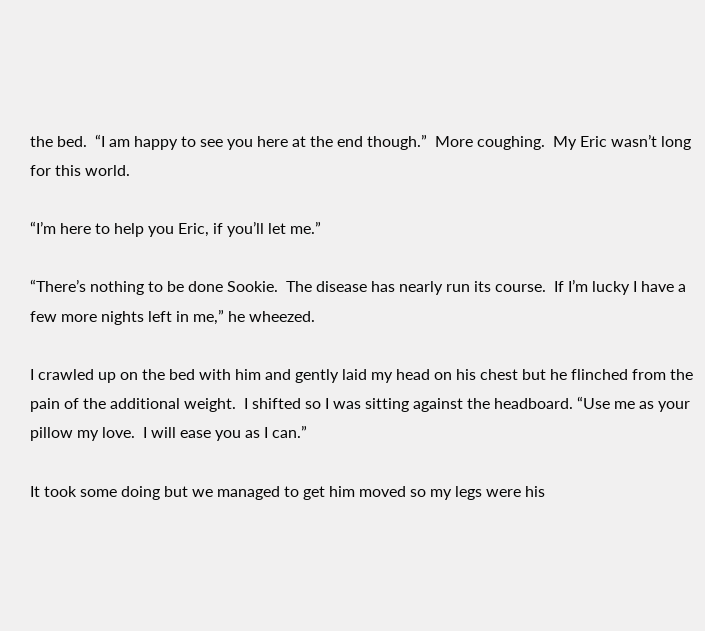the bed.  “I am happy to see you here at the end though.”  More coughing.  My Eric wasn’t long for this world.

“I’m here to help you Eric, if you’ll let me.”

“There’s nothing to be done Sookie.  The disease has nearly run its course.  If I’m lucky I have a few more nights left in me,” he wheezed.

I crawled up on the bed with him and gently laid my head on his chest but he flinched from the pain of the additional weight.  I shifted so I was sitting against the headboard. “Use me as your pillow my love.  I will ease you as I can.”

It took some doing but we managed to get him moved so my legs were his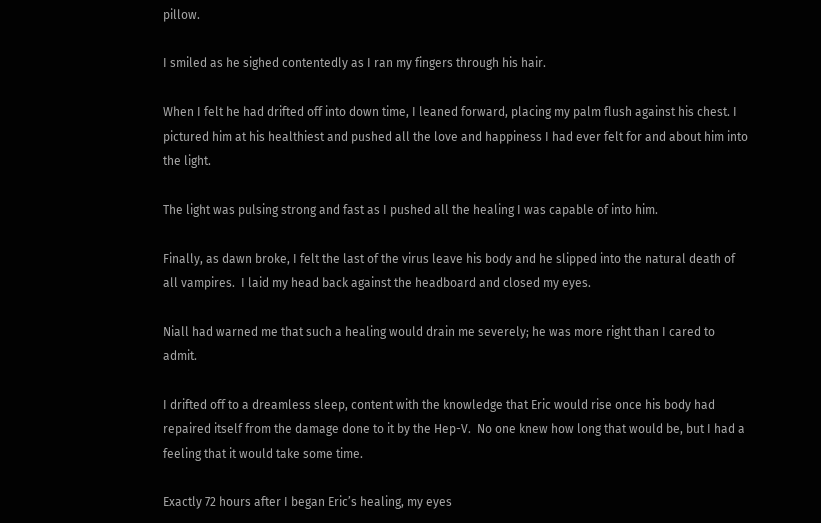pillow.

I smiled as he sighed contentedly as I ran my fingers through his hair.

When I felt he had drifted off into down time, I leaned forward, placing my palm flush against his chest. I pictured him at his healthiest and pushed all the love and happiness I had ever felt for and about him into the light.

The light was pulsing strong and fast as I pushed all the healing I was capable of into him.

Finally, as dawn broke, I felt the last of the virus leave his body and he slipped into the natural death of all vampires.  I laid my head back against the headboard and closed my eyes.

Niall had warned me that such a healing would drain me severely; he was more right than I cared to admit.

I drifted off to a dreamless sleep, content with the knowledge that Eric would rise once his body had repaired itself from the damage done to it by the Hep-V.  No one knew how long that would be, but I had a feeling that it would take some time.

Exactly 72 hours after I began Eric’s healing, my eyes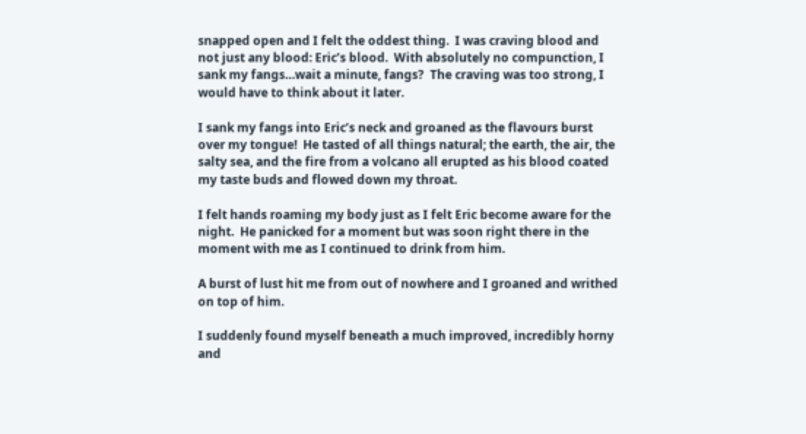snapped open and I felt the oddest thing.  I was craving blood and not just any blood: Eric’s blood.  With absolutely no compunction, I sank my fangs…wait a minute, fangs?  The craving was too strong, I would have to think about it later.

I sank my fangs into Eric’s neck and groaned as the flavours burst over my tongue!  He tasted of all things natural; the earth, the air, the salty sea, and the fire from a volcano all erupted as his blood coated my taste buds and flowed down my throat.

I felt hands roaming my body just as I felt Eric become aware for the night.  He panicked for a moment but was soon right there in the moment with me as I continued to drink from him.

A burst of lust hit me from out of nowhere and I groaned and writhed on top of him.

I suddenly found myself beneath a much improved, incredibly horny and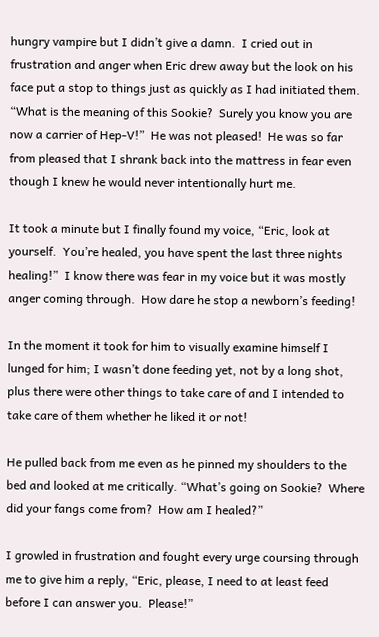hungry vampire but I didn’t give a damn.  I cried out in frustration and anger when Eric drew away but the look on his face put a stop to things just as quickly as I had initiated them. “What is the meaning of this Sookie?  Surely you know you are now a carrier of Hep-V!”  He was not pleased!  He was so far from pleased that I shrank back into the mattress in fear even though I knew he would never intentionally hurt me.

It took a minute but I finally found my voice, “Eric, look at yourself.  You’re healed, you have spent the last three nights healing!”  I know there was fear in my voice but it was mostly anger coming through.  How dare he stop a newborn’s feeding!

In the moment it took for him to visually examine himself I lunged for him; I wasn’t done feeding yet, not by a long shot, plus there were other things to take care of and I intended to take care of them whether he liked it or not!

He pulled back from me even as he pinned my shoulders to the bed and looked at me critically. “What’s going on Sookie?  Where did your fangs come from?  How am I healed?”

I growled in frustration and fought every urge coursing through me to give him a reply, “Eric, please, I need to at least feed before I can answer you.  Please!”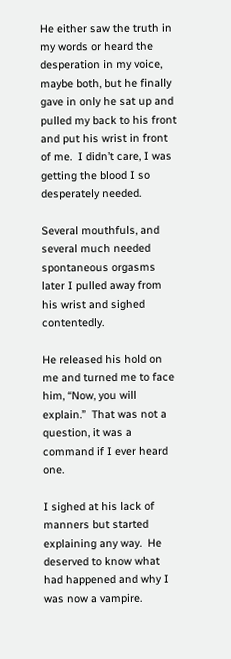He either saw the truth in my words or heard the desperation in my voice, maybe both, but he finally gave in only he sat up and pulled my back to his front and put his wrist in front of me.  I didn’t care, I was getting the blood I so desperately needed.

Several mouthfuls, and several much needed spontaneous orgasms later I pulled away from his wrist and sighed contentedly.

He released his hold on me and turned me to face him, “Now, you will explain.”  That was not a question, it was a command if I ever heard one.

I sighed at his lack of manners but started explaining any way.  He deserved to know what had happened and why I was now a vampire.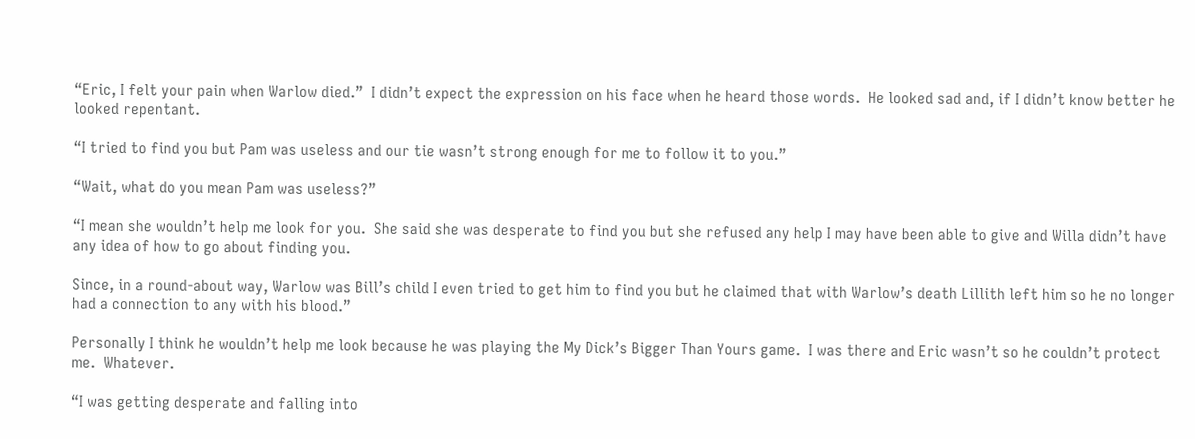“Eric, I felt your pain when Warlow died.”  I didn’t expect the expression on his face when he heard those words.  He looked sad and, if I didn’t know better he looked repentant.

“I tried to find you but Pam was useless and our tie wasn’t strong enough for me to follow it to you.”

“Wait, what do you mean Pam was useless?”

“I mean she wouldn’t help me look for you.  She said she was desperate to find you but she refused any help I may have been able to give and Willa didn’t have any idea of how to go about finding you.

Since, in a round-about way, Warlow was Bill’s child I even tried to get him to find you but he claimed that with Warlow’s death Lillith left him so he no longer had a connection to any with his blood.”

Personally I think he wouldn’t help me look because he was playing the My Dick’s Bigger Than Yours game.  I was there and Eric wasn’t so he couldn’t protect me.  Whatever.

“I was getting desperate and falling into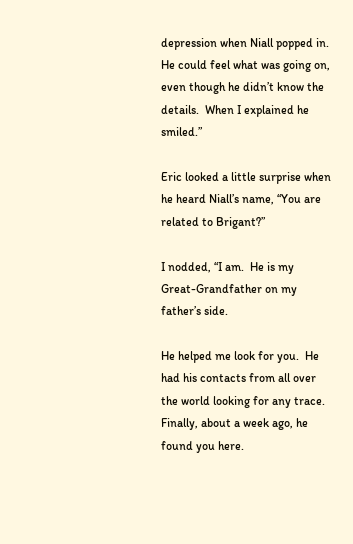depression when Niall popped in.  He could feel what was going on, even though he didn’t know the details.  When I explained he smiled.”

Eric looked a little surprise when he heard Niall’s name, “You are related to Brigant?”

I nodded, “I am.  He is my Great-Grandfather on my father’s side.

He helped me look for you.  He had his contacts from all over the world looking for any trace.  Finally, about a week ago, he found you here.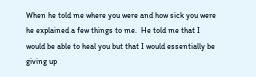When he told me where you were and how sick you were he explained a few things to me.  He told me that I would be able to heal you but that I would essentially be giving up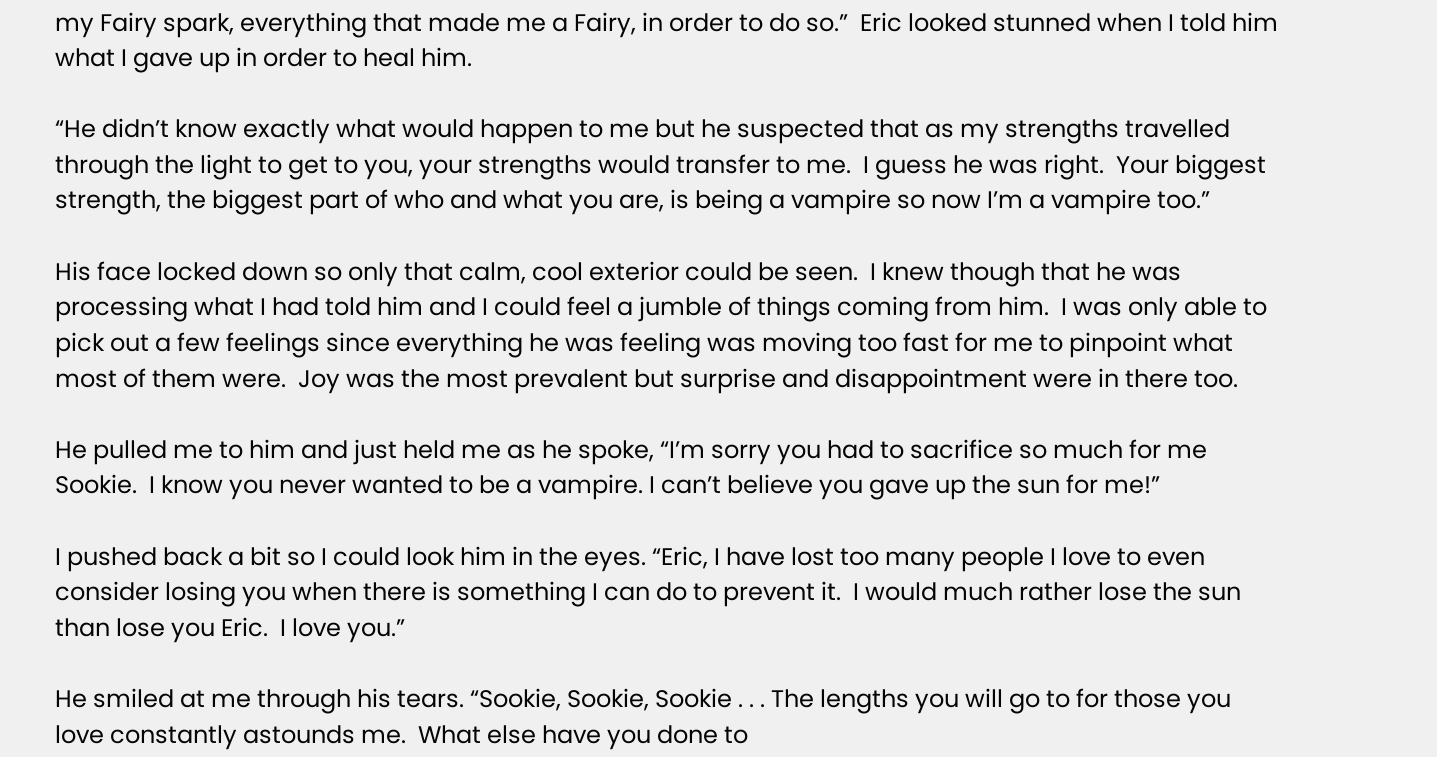my Fairy spark, everything that made me a Fairy, in order to do so.”  Eric looked stunned when I told him what I gave up in order to heal him.

“He didn’t know exactly what would happen to me but he suspected that as my strengths travelled through the light to get to you, your strengths would transfer to me.  I guess he was right.  Your biggest strength, the biggest part of who and what you are, is being a vampire so now I’m a vampire too.”

His face locked down so only that calm, cool exterior could be seen.  I knew though that he was processing what I had told him and I could feel a jumble of things coming from him.  I was only able to pick out a few feelings since everything he was feeling was moving too fast for me to pinpoint what most of them were.  Joy was the most prevalent but surprise and disappointment were in there too.

He pulled me to him and just held me as he spoke, “I’m sorry you had to sacrifice so much for me Sookie.  I know you never wanted to be a vampire. I can’t believe you gave up the sun for me!”

I pushed back a bit so I could look him in the eyes. “Eric, I have lost too many people I love to even consider losing you when there is something I can do to prevent it.  I would much rather lose the sun than lose you Eric.  I love you.”

He smiled at me through his tears. “Sookie, Sookie, Sookie . . . The lengths you will go to for those you love constantly astounds me.  What else have you done to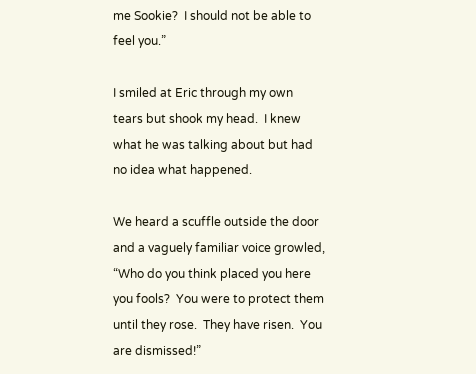me Sookie?  I should not be able to feel you.”

I smiled at Eric through my own tears but shook my head.  I knew what he was talking about but had no idea what happened.

We heard a scuffle outside the door and a vaguely familiar voice growled, “Who do you think placed you here you fools?  You were to protect them until they rose.  They have risen.  You are dismissed!”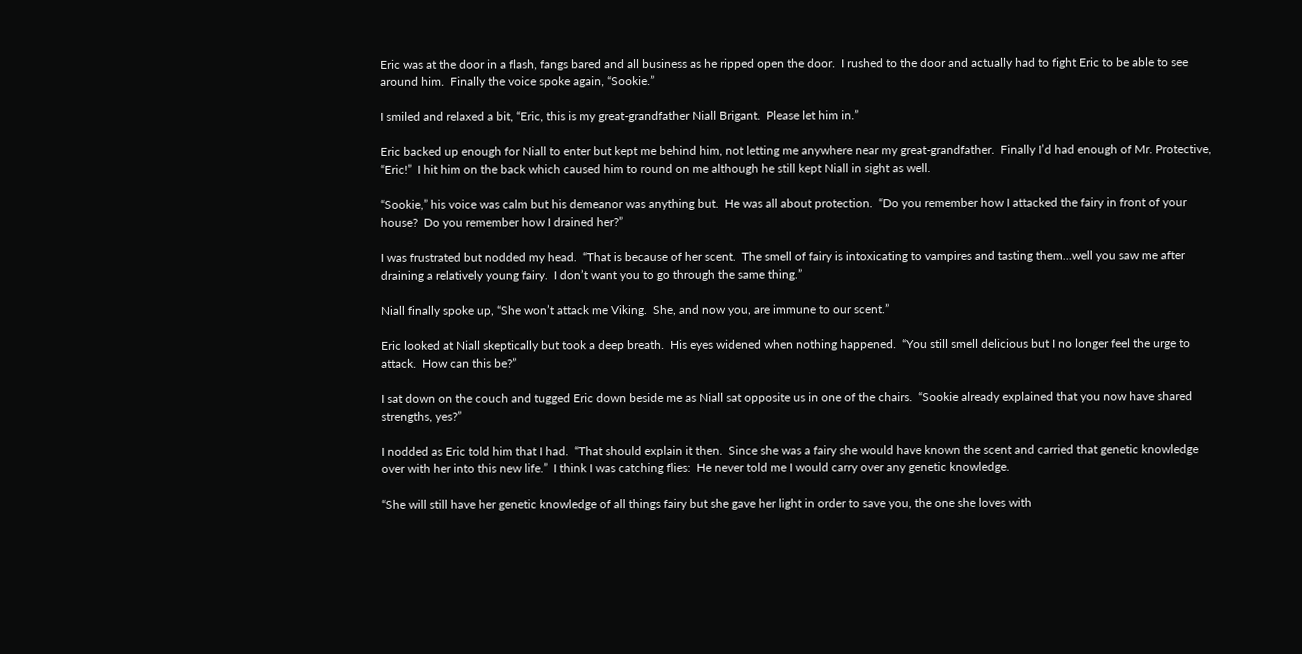Eric was at the door in a flash, fangs bared and all business as he ripped open the door.  I rushed to the door and actually had to fight Eric to be able to see around him.  Finally the voice spoke again, “Sookie.”

I smiled and relaxed a bit, “Eric, this is my great-grandfather Niall Brigant.  Please let him in.”

Eric backed up enough for Niall to enter but kept me behind him, not letting me anywhere near my great-grandfather.  Finally I’d had enough of Mr. Protective, “Eric!”  I hit him on the back which caused him to round on me although he still kept Niall in sight as well.

“Sookie,” his voice was calm but his demeanor was anything but.  He was all about protection.  “Do you remember how I attacked the fairy in front of your house?  Do you remember how I drained her?”

I was frustrated but nodded my head.  “That is because of her scent.  The smell of fairy is intoxicating to vampires and tasting them…well you saw me after draining a relatively young fairy.  I don’t want you to go through the same thing.”

Niall finally spoke up, “She won’t attack me Viking.  She, and now you, are immune to our scent.”

Eric looked at Niall skeptically but took a deep breath.  His eyes widened when nothing happened.  “You still smell delicious but I no longer feel the urge to attack.  How can this be?”

I sat down on the couch and tugged Eric down beside me as Niall sat opposite us in one of the chairs.  “Sookie already explained that you now have shared strengths, yes?”

I nodded as Eric told him that I had.  “That should explain it then.  Since she was a fairy she would have known the scent and carried that genetic knowledge over with her into this new life.”  I think I was catching flies:  He never told me I would carry over any genetic knowledge.

“She will still have her genetic knowledge of all things fairy but she gave her light in order to save you, the one she loves with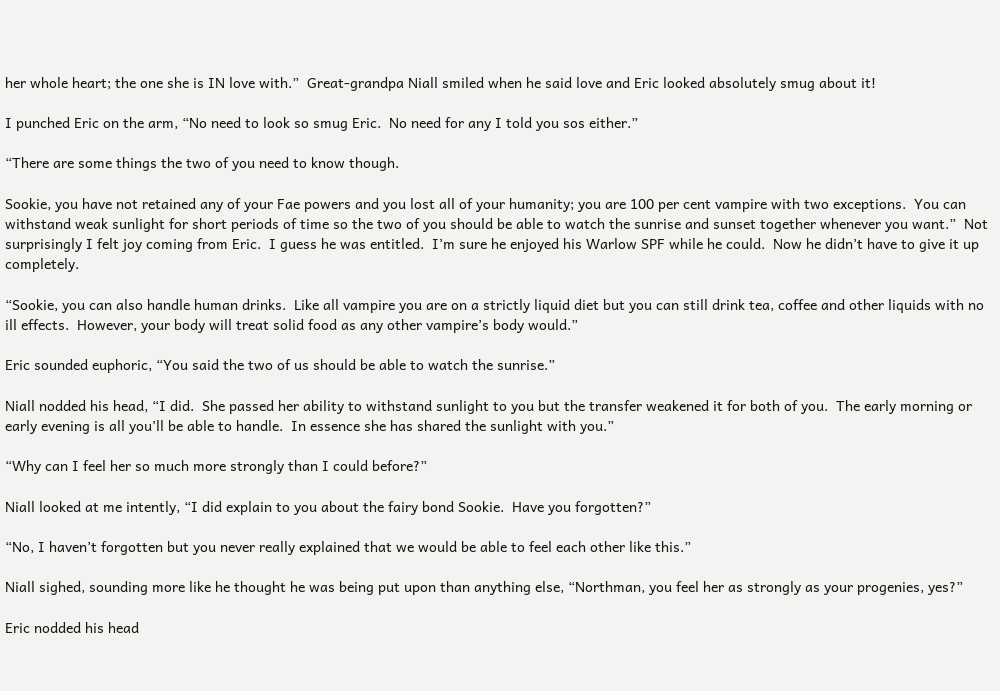her whole heart; the one she is IN love with.”  Great-grandpa Niall smiled when he said love and Eric looked absolutely smug about it!

I punched Eric on the arm, “No need to look so smug Eric.  No need for any I told you sos either.”

“There are some things the two of you need to know though.

Sookie, you have not retained any of your Fae powers and you lost all of your humanity; you are 100 per cent vampire with two exceptions.  You can withstand weak sunlight for short periods of time so the two of you should be able to watch the sunrise and sunset together whenever you want.”  Not surprisingly I felt joy coming from Eric.  I guess he was entitled.  I’m sure he enjoyed his Warlow SPF while he could.  Now he didn’t have to give it up completely.

“Sookie, you can also handle human drinks.  Like all vampire you are on a strictly liquid diet but you can still drink tea, coffee and other liquids with no ill effects.  However, your body will treat solid food as any other vampire’s body would.”

Eric sounded euphoric, “You said the two of us should be able to watch the sunrise.”

Niall nodded his head, “I did.  She passed her ability to withstand sunlight to you but the transfer weakened it for both of you.  The early morning or early evening is all you’ll be able to handle.  In essence she has shared the sunlight with you.”

“Why can I feel her so much more strongly than I could before?”

Niall looked at me intently, “I did explain to you about the fairy bond Sookie.  Have you forgotten?”

“No, I haven’t forgotten but you never really explained that we would be able to feel each other like this.”

Niall sighed, sounding more like he thought he was being put upon than anything else, “Northman, you feel her as strongly as your progenies, yes?”

Eric nodded his head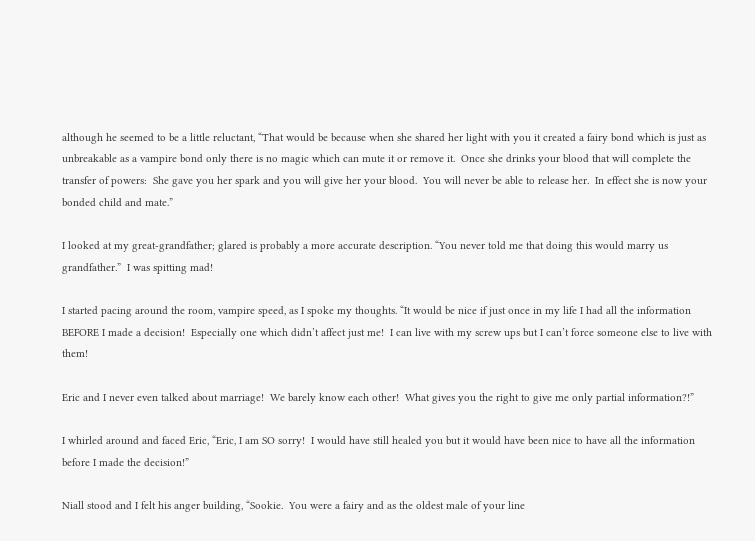although he seemed to be a little reluctant, “That would be because when she shared her light with you it created a fairy bond which is just as unbreakable as a vampire bond only there is no magic which can mute it or remove it.  Once she drinks your blood that will complete the transfer of powers:  She gave you her spark and you will give her your blood.  You will never be able to release her.  In effect she is now your bonded child and mate.”

I looked at my great-grandfather; glared is probably a more accurate description. “You never told me that doing this would marry us grandfather.”  I was spitting mad!

I started pacing around the room, vampire speed, as I spoke my thoughts. “It would be nice if just once in my life I had all the information BEFORE I made a decision!  Especially one which didn’t affect just me!  I can live with my screw ups but I can’t force someone else to live with them!

Eric and I never even talked about marriage!  We barely know each other!  What gives you the right to give me only partial information?!”

I whirled around and faced Eric, “Eric, I am SO sorry!  I would have still healed you but it would have been nice to have all the information before I made the decision!”

Niall stood and I felt his anger building, “Sookie.  You were a fairy and as the oldest male of your line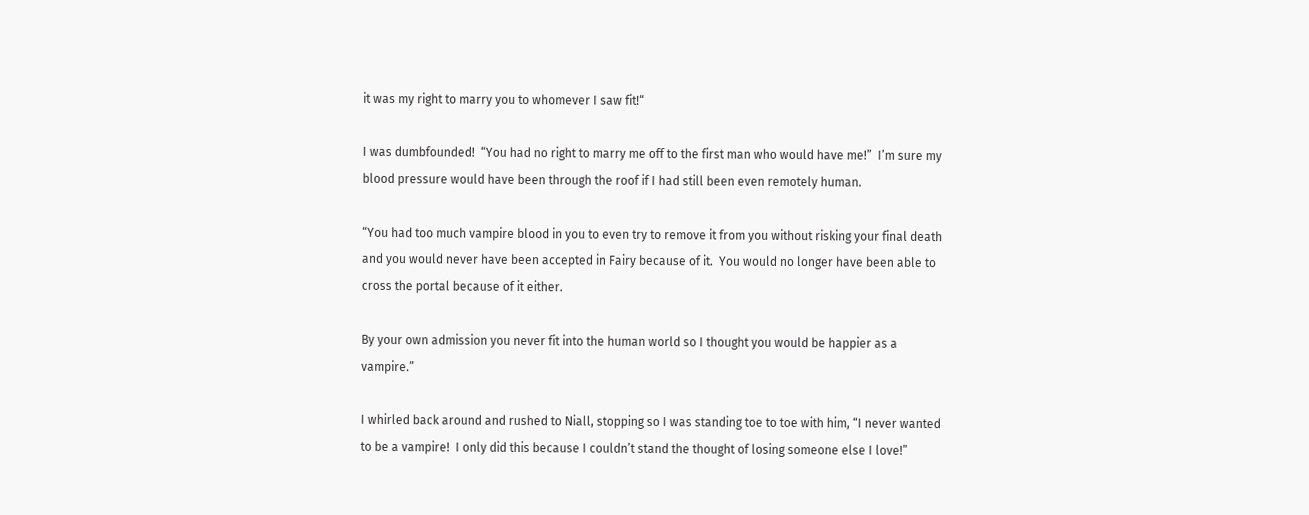it was my right to marry you to whomever I saw fit!“

I was dumbfounded!  “You had no right to marry me off to the first man who would have me!”  I’m sure my blood pressure would have been through the roof if I had still been even remotely human.

“You had too much vampire blood in you to even try to remove it from you without risking your final death and you would never have been accepted in Fairy because of it.  You would no longer have been able to cross the portal because of it either.

By your own admission you never fit into the human world so I thought you would be happier as a vampire.”

I whirled back around and rushed to Niall, stopping so I was standing toe to toe with him, “I never wanted to be a vampire!  I only did this because I couldn’t stand the thought of losing someone else I love!”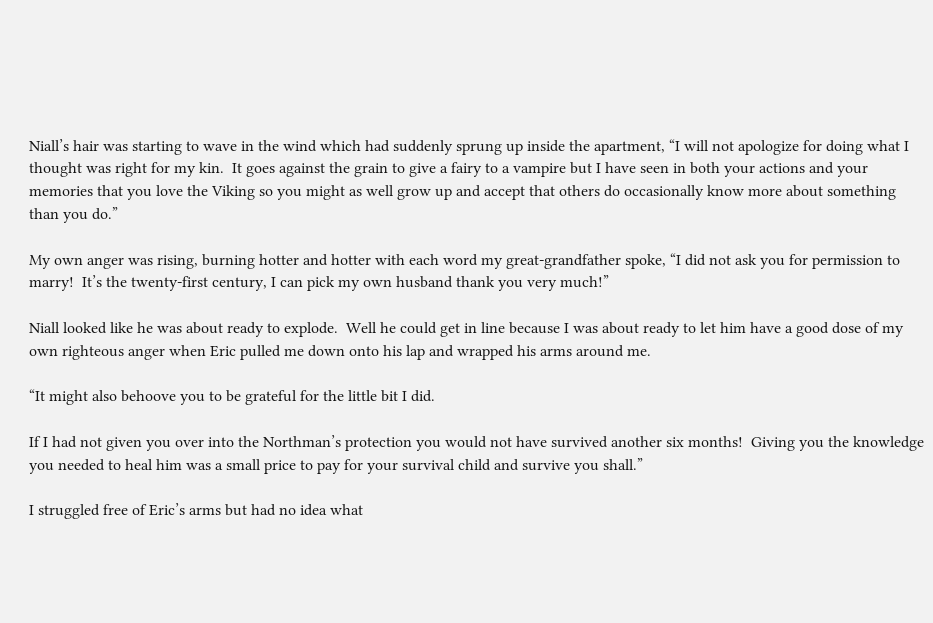Niall’s hair was starting to wave in the wind which had suddenly sprung up inside the apartment, “I will not apologize for doing what I thought was right for my kin.  It goes against the grain to give a fairy to a vampire but I have seen in both your actions and your memories that you love the Viking so you might as well grow up and accept that others do occasionally know more about something than you do.”

My own anger was rising, burning hotter and hotter with each word my great-grandfather spoke, “I did not ask you for permission to marry!  It’s the twenty-first century, I can pick my own husband thank you very much!”

Niall looked like he was about ready to explode.  Well he could get in line because I was about ready to let him have a good dose of my own righteous anger when Eric pulled me down onto his lap and wrapped his arms around me.

“It might also behoove you to be grateful for the little bit I did.

If I had not given you over into the Northman’s protection you would not have survived another six months!  Giving you the knowledge you needed to heal him was a small price to pay for your survival child and survive you shall.”

I struggled free of Eric’s arms but had no idea what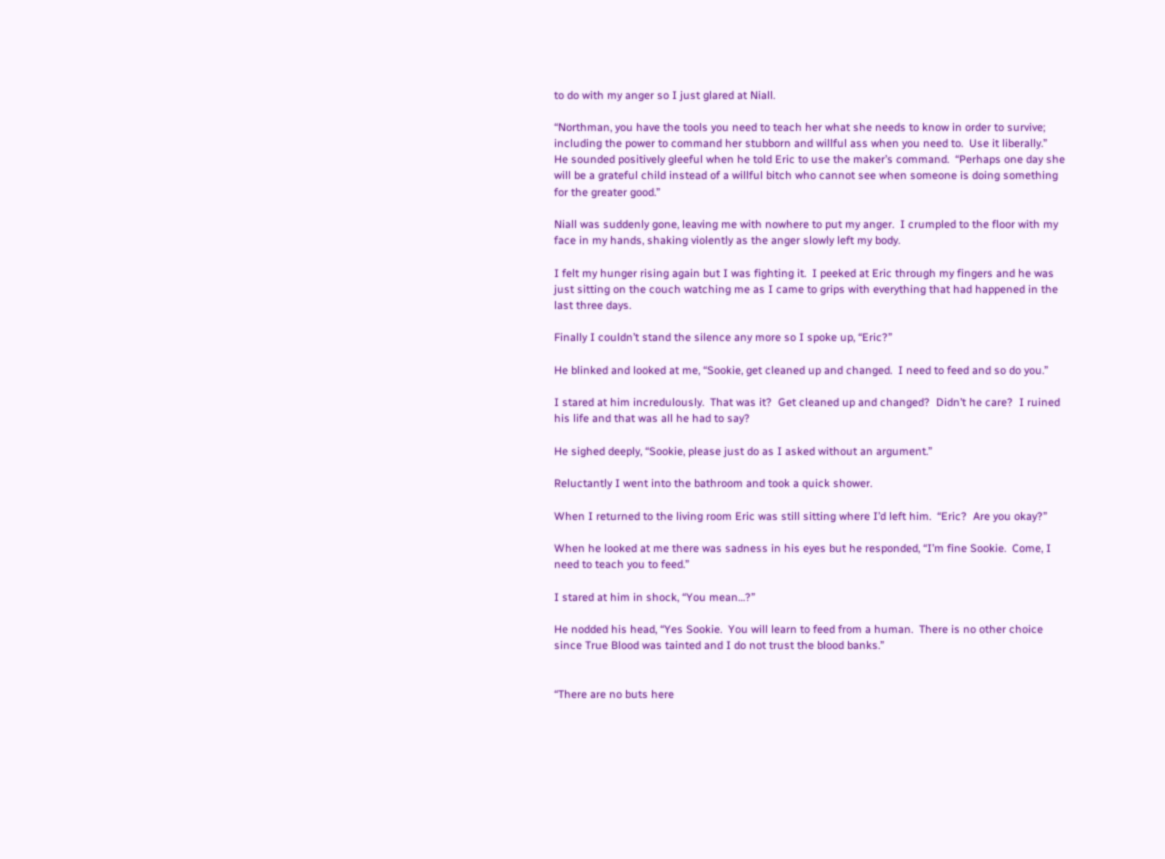to do with my anger so I just glared at Niall.

“Northman, you have the tools you need to teach her what she needs to know in order to survive; including the power to command her stubborn and willful ass when you need to.  Use it liberally.”  He sounded positively gleeful when he told Eric to use the maker’s command.  “Perhaps one day she will be a grateful child instead of a willful bitch who cannot see when someone is doing something for the greater good.”

Niall was suddenly gone, leaving me with nowhere to put my anger.  I crumpled to the floor with my face in my hands, shaking violently as the anger slowly left my body.

I felt my hunger rising again but I was fighting it.  I peeked at Eric through my fingers and he was just sitting on the couch watching me as I came to grips with everything that had happened in the last three days.

Finally I couldn’t stand the silence any more so I spoke up, “Eric?”

He blinked and looked at me, “Sookie, get cleaned up and changed.  I need to feed and so do you.”

I stared at him incredulously.  That was it?  Get cleaned up and changed?  Didn’t he care?  I ruined his life and that was all he had to say?

He sighed deeply, “Sookie, please just do as I asked without an argument.”

Reluctantly I went into the bathroom and took a quick shower.

When I returned to the living room Eric was still sitting where I’d left him.  “Eric?  Are you okay?”

When he looked at me there was sadness in his eyes but he responded, “I’m fine Sookie.  Come, I need to teach you to feed.”

I stared at him in shock, “You mean…?”

He nodded his head, “Yes Sookie.  You will learn to feed from a human.  There is no other choice since True Blood was tainted and I do not trust the blood banks.”


“There are no buts here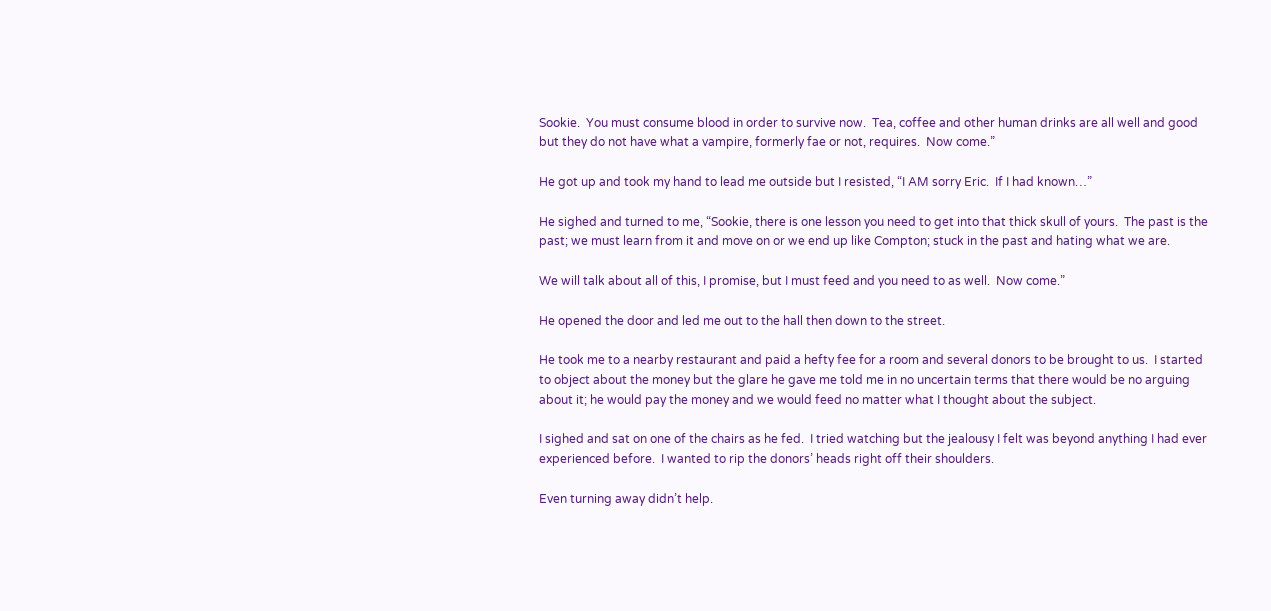Sookie.  You must consume blood in order to survive now.  Tea, coffee and other human drinks are all well and good but they do not have what a vampire, formerly fae or not, requires.  Now come.”

He got up and took my hand to lead me outside but I resisted, “I AM sorry Eric.  If I had known…”

He sighed and turned to me, “Sookie, there is one lesson you need to get into that thick skull of yours.  The past is the past; we must learn from it and move on or we end up like Compton; stuck in the past and hating what we are.

We will talk about all of this, I promise, but I must feed and you need to as well.  Now come.”

He opened the door and led me out to the hall then down to the street.

He took me to a nearby restaurant and paid a hefty fee for a room and several donors to be brought to us.  I started to object about the money but the glare he gave me told me in no uncertain terms that there would be no arguing about it; he would pay the money and we would feed no matter what I thought about the subject.

I sighed and sat on one of the chairs as he fed.  I tried watching but the jealousy I felt was beyond anything I had ever experienced before.  I wanted to rip the donors’ heads right off their shoulders.

Even turning away didn’t help.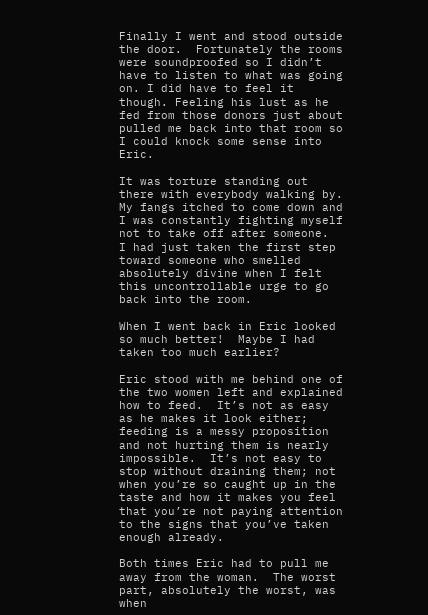Finally I went and stood outside the door.  Fortunately the rooms were soundproofed so I didn’t have to listen to what was going on. I did have to feel it though. Feeling his lust as he fed from those donors just about pulled me back into that room so I could knock some sense into Eric.

It was torture standing out there with everybody walking by.  My fangs itched to come down and I was constantly fighting myself not to take off after someone.  I had just taken the first step toward someone who smelled absolutely divine when I felt this uncontrollable urge to go back into the room.

When I went back in Eric looked so much better!  Maybe I had taken too much earlier?

Eric stood with me behind one of the two women left and explained how to feed.  It’s not as easy as he makes it look either; feeding is a messy proposition and not hurting them is nearly impossible.  It’s not easy to stop without draining them; not when you’re so caught up in the taste and how it makes you feel that you’re not paying attention to the signs that you’ve taken enough already.

Both times Eric had to pull me away from the woman.  The worst part, absolutely the worst, was when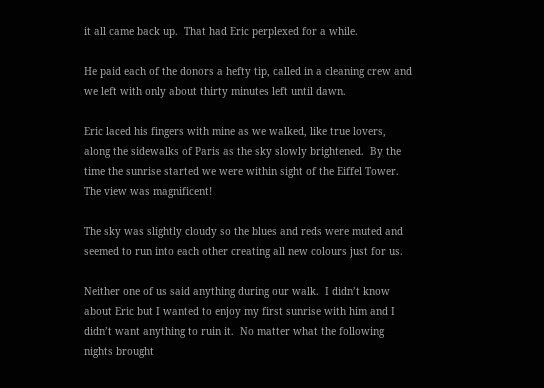it all came back up.  That had Eric perplexed for a while.

He paid each of the donors a hefty tip, called in a cleaning crew and we left with only about thirty minutes left until dawn.

Eric laced his fingers with mine as we walked, like true lovers, along the sidewalks of Paris as the sky slowly brightened.  By the time the sunrise started we were within sight of the Eiffel Tower.  The view was magnificent!

The sky was slightly cloudy so the blues and reds were muted and seemed to run into each other creating all new colours just for us.

Neither one of us said anything during our walk.  I didn’t know about Eric but I wanted to enjoy my first sunrise with him and I didn’t want anything to ruin it.  No matter what the following nights brought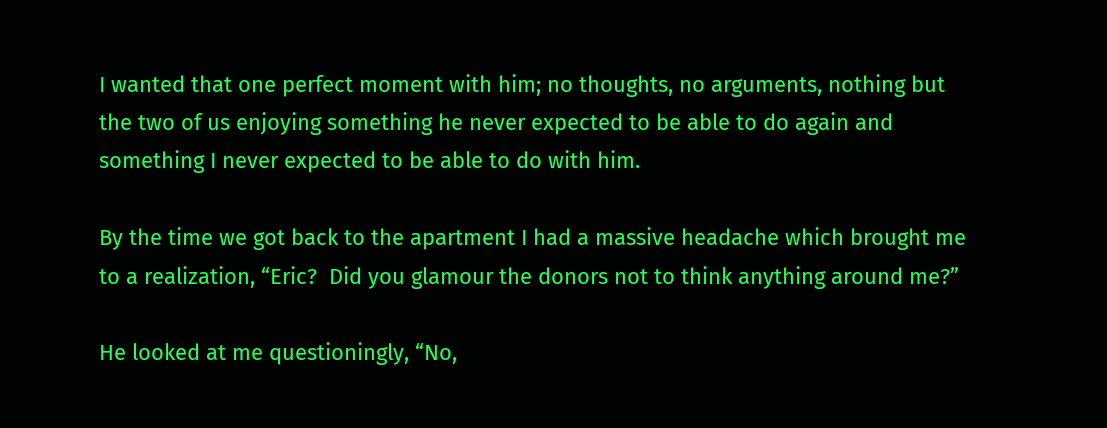I wanted that one perfect moment with him; no thoughts, no arguments, nothing but the two of us enjoying something he never expected to be able to do again and something I never expected to be able to do with him.

By the time we got back to the apartment I had a massive headache which brought me to a realization, “Eric?  Did you glamour the donors not to think anything around me?”

He looked at me questioningly, “No,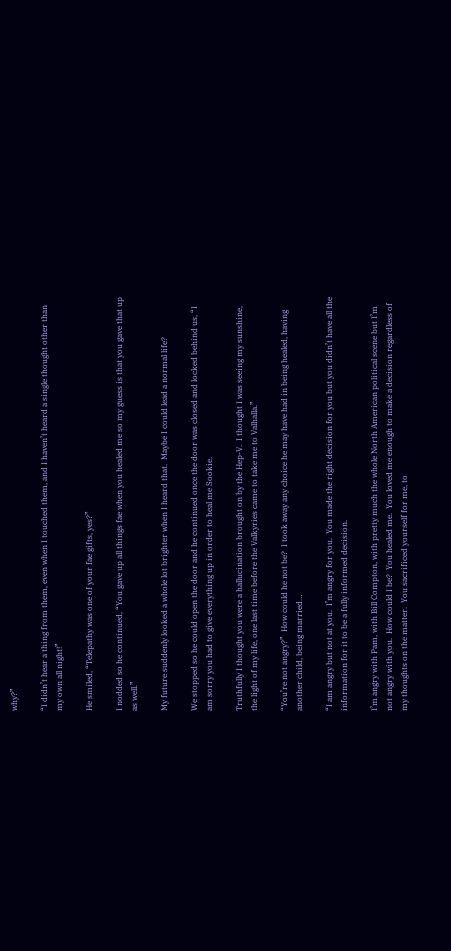why?”

“I didn’t hear a thing from them, even when I touched them, and I haven’t heard a single thought other than my own all night!”

He smiled, “Telepathy was one of your fae gifts, yes?”

I nodded so he continued, “You gave up all things fae when you healed me so my guess is that you gave that up as well.”

My future suddenly looked a whole lot brighter when I heard that.  Maybe I could lead a normal life?

We stopped so he could open the door and he continued once the door was closed and locked behind us, “I am sorry you had to give everything up in order to heal me Sookie.

Truthfully I thought you were a hallucination brought on by the Hep-V.  I thought I was seeing my sunshine, the light of my life, one last time before the Valkyries came to take me to Valhalla.”

“You’re not angry?”  How could he not be?  I took away any choice he may have had in being healed, having another child, being married…

“I am angry but not at you.  I’m angry for you.  You made the right decision for you but you didn’t have all the information for it to be a fully informed decision.

I’m angry with Pam, with Bill Compton, with pretty much the whole North American political scene but I’m not angry with you.  How could I be?  You healed me.  You loved me enough to make a decision regardless of my thoughts on the matter.  You sacrificed yourself for me, to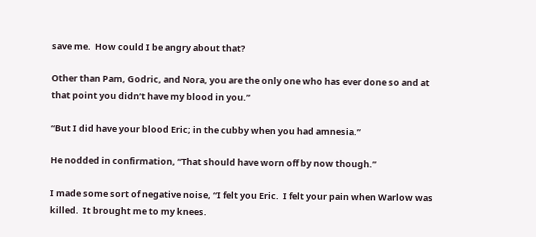save me.  How could I be angry about that?

Other than Pam, Godric, and Nora, you are the only one who has ever done so and at that point you didn’t have my blood in you.”

“But I did have your blood Eric; in the cubby when you had amnesia.”

He nodded in confirmation, “That should have worn off by now though.”

I made some sort of negative noise, “I felt you Eric.  I felt your pain when Warlow was killed.  It brought me to my knees.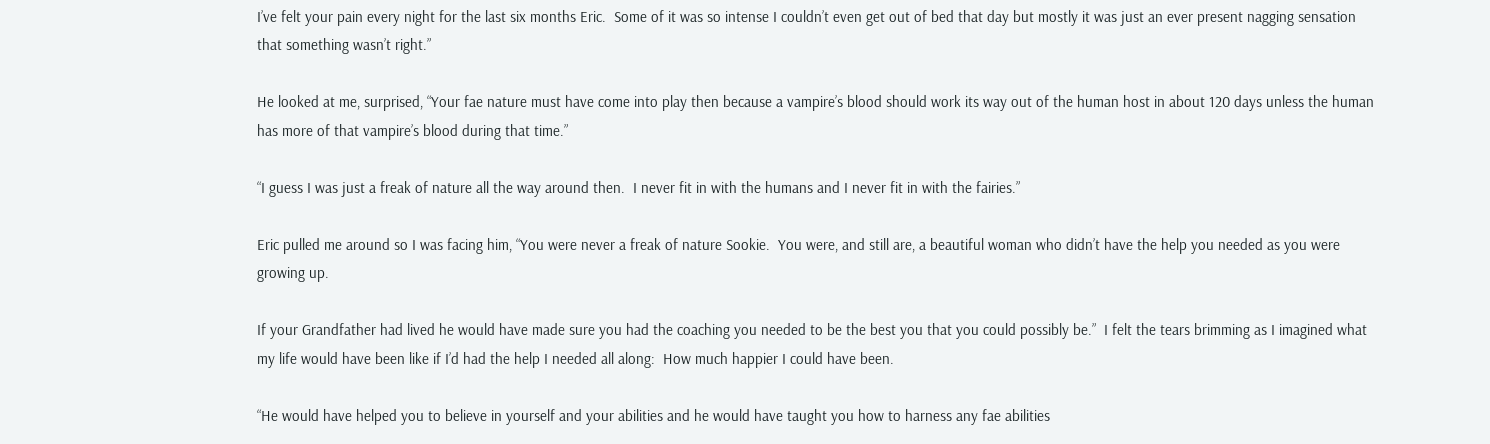I’ve felt your pain every night for the last six months Eric.  Some of it was so intense I couldn’t even get out of bed that day but mostly it was just an ever present nagging sensation that something wasn’t right.”

He looked at me, surprised, “Your fae nature must have come into play then because a vampire’s blood should work its way out of the human host in about 120 days unless the human has more of that vampire’s blood during that time.”

“I guess I was just a freak of nature all the way around then.  I never fit in with the humans and I never fit in with the fairies.”

Eric pulled me around so I was facing him, “You were never a freak of nature Sookie.  You were, and still are, a beautiful woman who didn’t have the help you needed as you were growing up.

If your Grandfather had lived he would have made sure you had the coaching you needed to be the best you that you could possibly be.”  I felt the tears brimming as I imagined what my life would have been like if I’d had the help I needed all along:  How much happier I could have been.

“He would have helped you to believe in yourself and your abilities and he would have taught you how to harness any fae abilities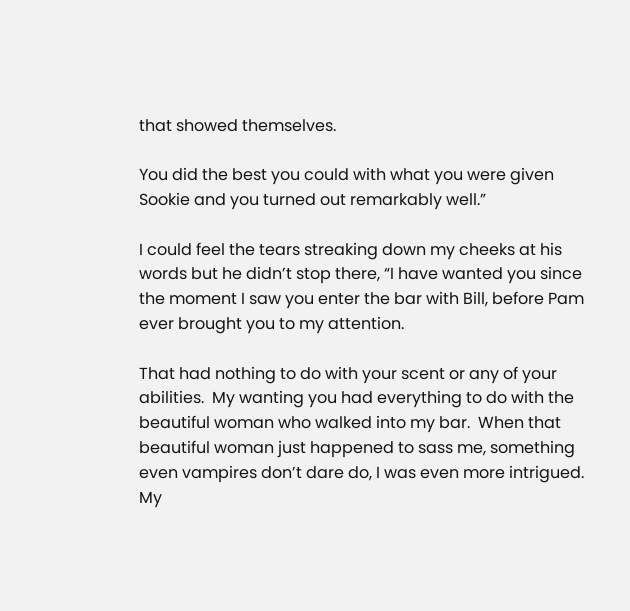that showed themselves.

You did the best you could with what you were given Sookie and you turned out remarkably well.”

I could feel the tears streaking down my cheeks at his words but he didn’t stop there, “I have wanted you since the moment I saw you enter the bar with Bill, before Pam ever brought you to my attention.

That had nothing to do with your scent or any of your abilities.  My wanting you had everything to do with the beautiful woman who walked into my bar.  When that beautiful woman just happened to sass me, something even vampires don’t dare do, I was even more intrigued.  My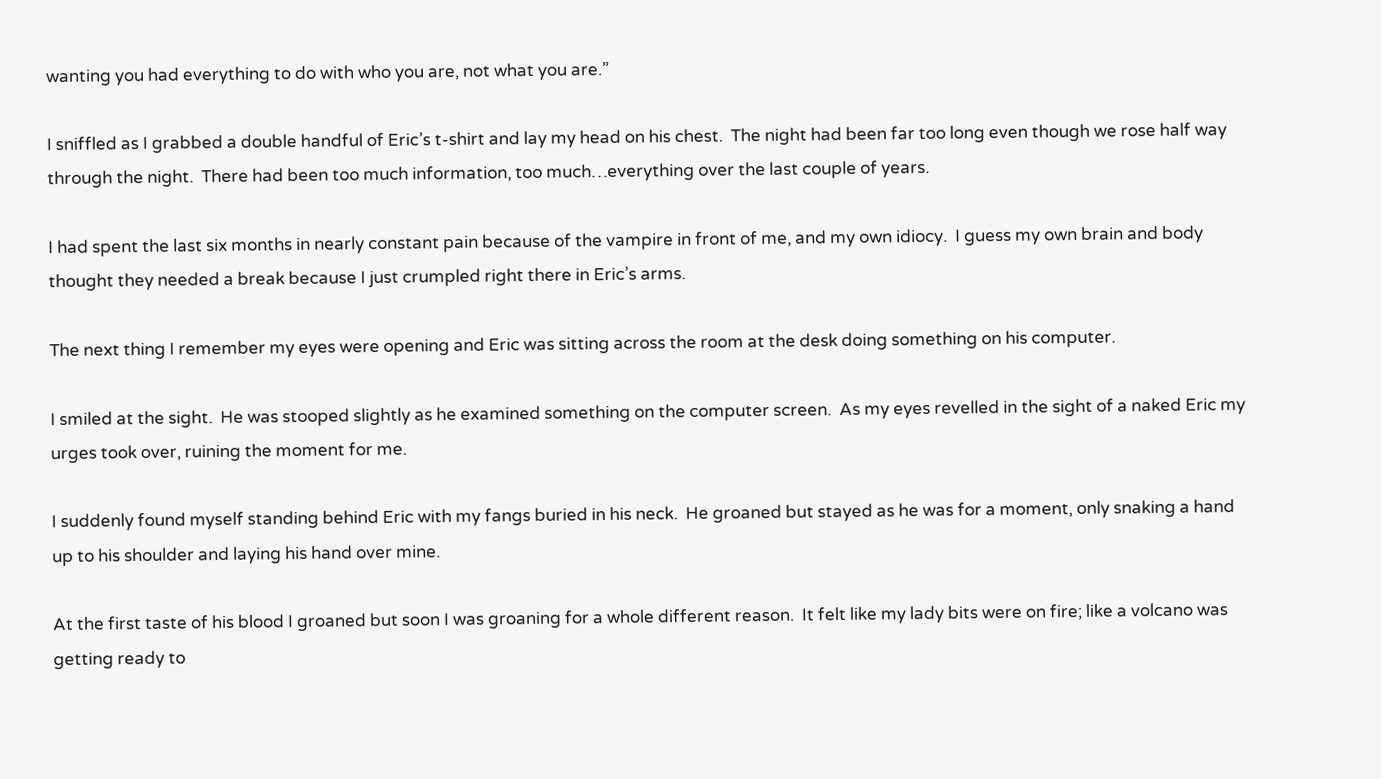wanting you had everything to do with who you are, not what you are.”

I sniffled as I grabbed a double handful of Eric’s t-shirt and lay my head on his chest.  The night had been far too long even though we rose half way through the night.  There had been too much information, too much…everything over the last couple of years.

I had spent the last six months in nearly constant pain because of the vampire in front of me, and my own idiocy.  I guess my own brain and body thought they needed a break because I just crumpled right there in Eric’s arms.

The next thing I remember my eyes were opening and Eric was sitting across the room at the desk doing something on his computer.

I smiled at the sight.  He was stooped slightly as he examined something on the computer screen.  As my eyes revelled in the sight of a naked Eric my urges took over, ruining the moment for me.

I suddenly found myself standing behind Eric with my fangs buried in his neck.  He groaned but stayed as he was for a moment, only snaking a hand up to his shoulder and laying his hand over mine.

At the first taste of his blood I groaned but soon I was groaning for a whole different reason.  It felt like my lady bits were on fire; like a volcano was getting ready to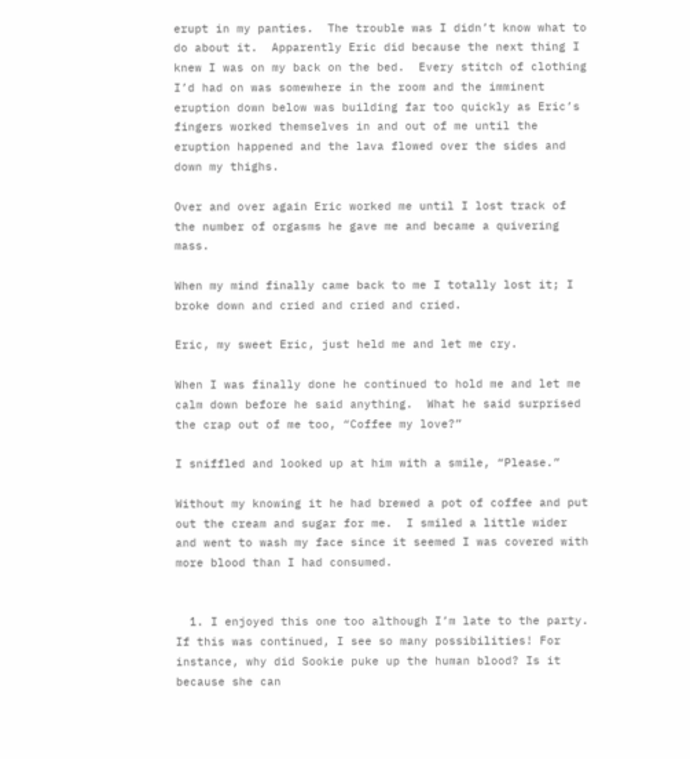erupt in my panties.  The trouble was I didn’t know what to do about it.  Apparently Eric did because the next thing I knew I was on my back on the bed.  Every stitch of clothing I’d had on was somewhere in the room and the imminent eruption down below was building far too quickly as Eric’s fingers worked themselves in and out of me until the eruption happened and the lava flowed over the sides and down my thighs.

Over and over again Eric worked me until I lost track of the number of orgasms he gave me and became a quivering mass.

When my mind finally came back to me I totally lost it; I broke down and cried and cried and cried.

Eric, my sweet Eric, just held me and let me cry.

When I was finally done he continued to hold me and let me calm down before he said anything.  What he said surprised the crap out of me too, “Coffee my love?”

I sniffled and looked up at him with a smile, “Please.”

Without my knowing it he had brewed a pot of coffee and put out the cream and sugar for me.  I smiled a little wider and went to wash my face since it seemed I was covered with more blood than I had consumed.


  1. I enjoyed this one too although I’m late to the party. If this was continued, I see so many possibilities! For instance, why did Sookie puke up the human blood? Is it because she can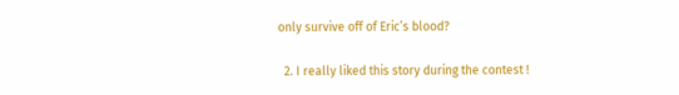only survive off of Eric’s blood?

  2. I really liked this story during the contest !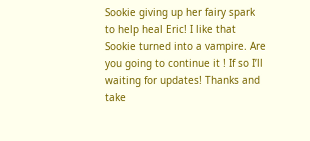Sookie giving up her fairy spark to help heal Eric! I like that Sookie turned into a vampire. Are you going to continue it ! If so I’ll waiting for updates! Thanks and take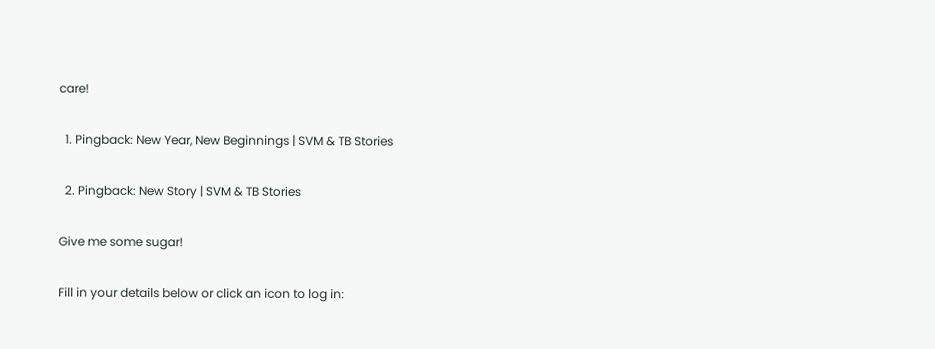care!

  1. Pingback: New Year, New Beginnings | SVM & TB Stories

  2. Pingback: New Story | SVM & TB Stories

Give me some sugar!

Fill in your details below or click an icon to log in: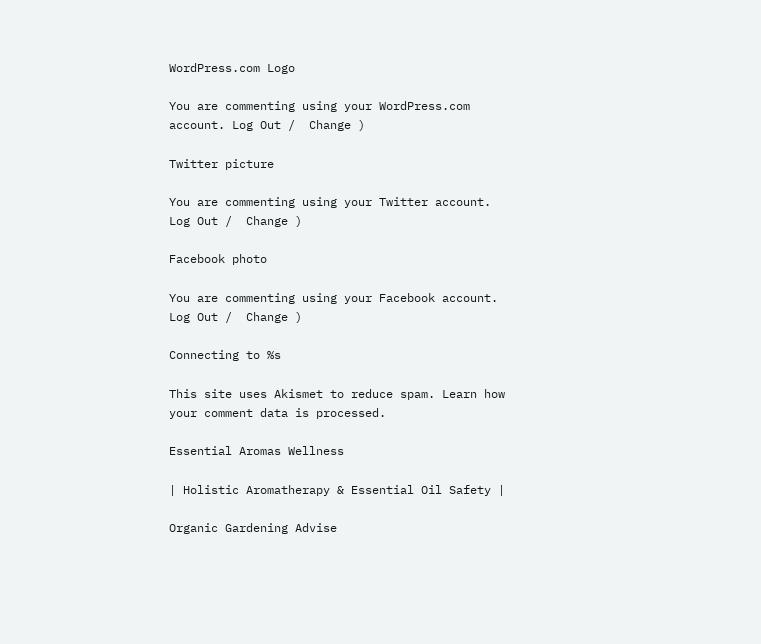WordPress.com Logo

You are commenting using your WordPress.com account. Log Out /  Change )

Twitter picture

You are commenting using your Twitter account. Log Out /  Change )

Facebook photo

You are commenting using your Facebook account. Log Out /  Change )

Connecting to %s

This site uses Akismet to reduce spam. Learn how your comment data is processed.

Essential Aromas Wellness

| Holistic Aromatherapy & Essential Oil Safety |

Organic Gardening Advise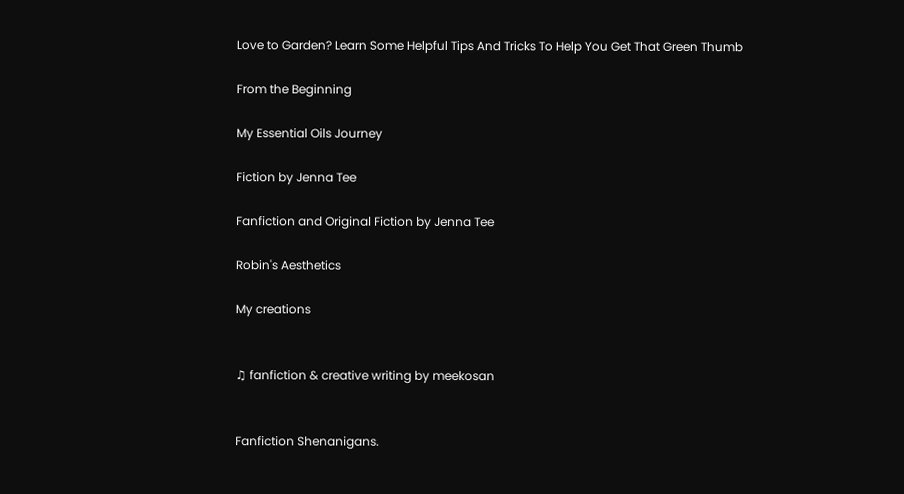Love to Garden? Learn Some Helpful Tips And Tricks To Help You Get That Green Thumb

From the Beginning

My Essential Oils Journey

Fiction by Jenna Tee

Fanfiction and Original Fiction by Jenna Tee

Robin's Aesthetics

My creations


♫ fanfiction & creative writing by meekosan


Fanfiction Shenanigans.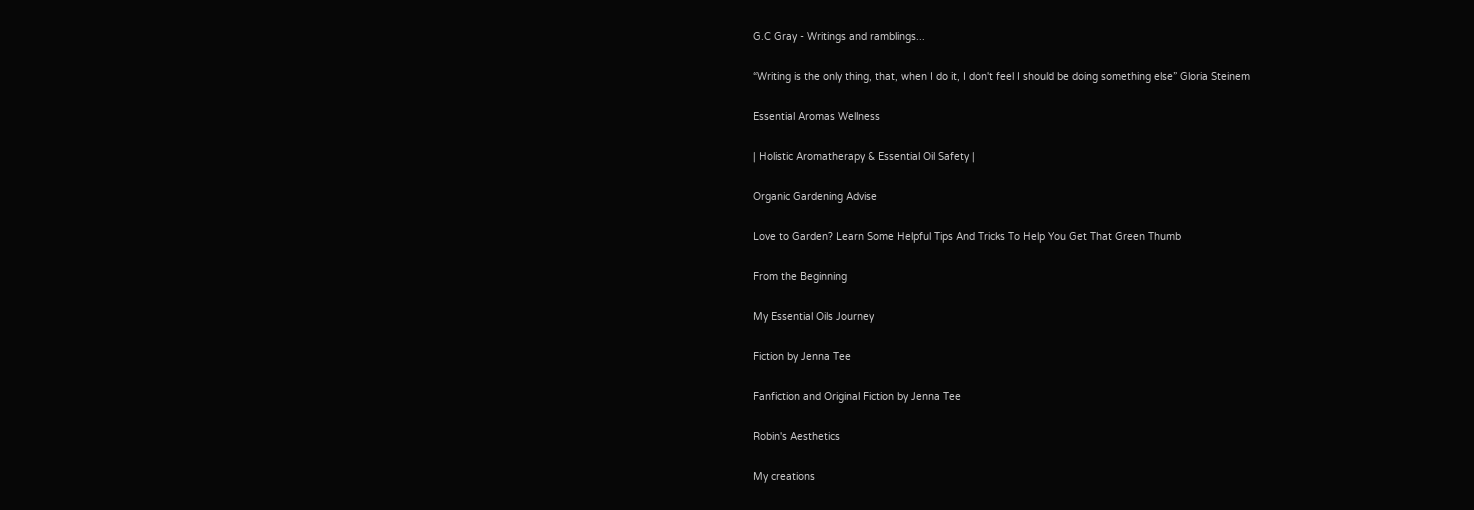G.C Gray - Writings and ramblings...

“Writing is the only thing, that, when I do it, I don't feel I should be doing something else” Gloria Steinem

Essential Aromas Wellness

| Holistic Aromatherapy & Essential Oil Safety |

Organic Gardening Advise

Love to Garden? Learn Some Helpful Tips And Tricks To Help You Get That Green Thumb

From the Beginning

My Essential Oils Journey

Fiction by Jenna Tee

Fanfiction and Original Fiction by Jenna Tee

Robin's Aesthetics

My creations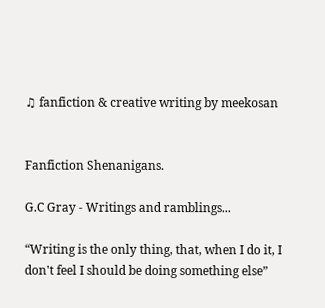♫ fanfiction & creative writing by meekosan


Fanfiction Shenanigans.

G.C Gray - Writings and ramblings...

“Writing is the only thing, that, when I do it, I don't feel I should be doing something else”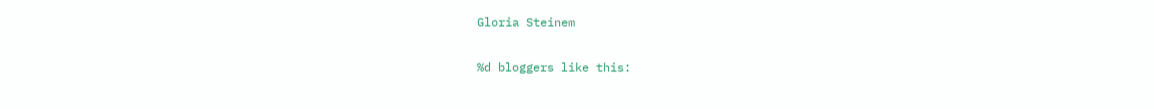Gloria Steinem

%d bloggers like this: